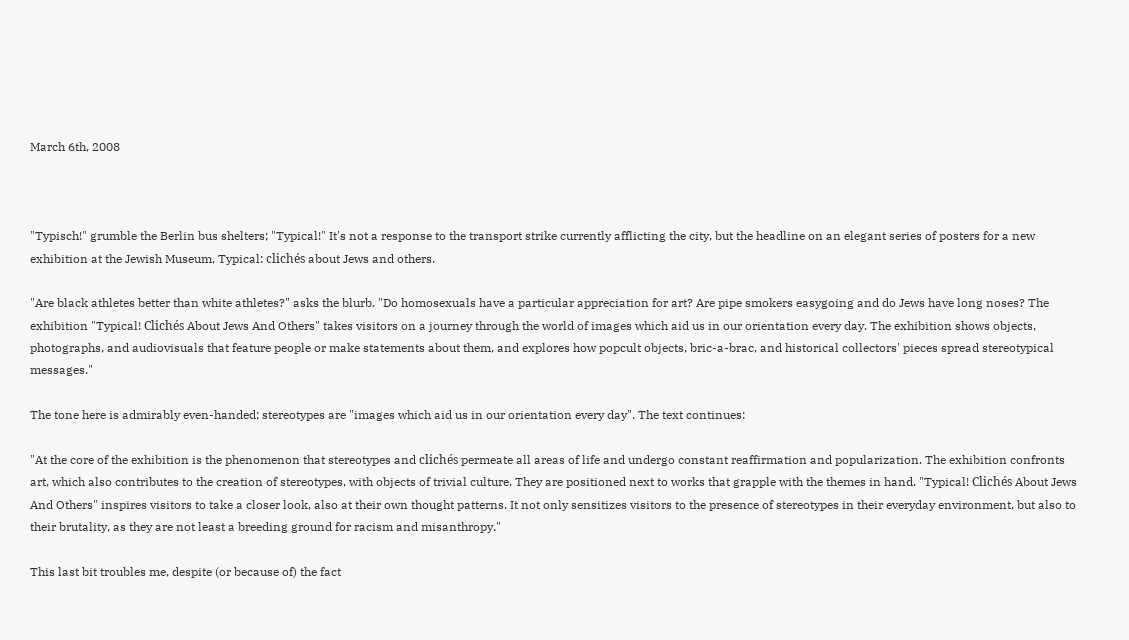March 6th, 2008



"Typisch!" grumble the Berlin bus shelters; "Typical!" It's not a response to the transport strike currently afflicting the city, but the headline on an elegant series of posters for a new exhibition at the Jewish Museum, Typical: clichés about Jews and others.

"Are black athletes better than white athletes?" asks the blurb. "Do homosexuals have a particular appreciation for art? Are pipe smokers easygoing and do Jews have long noses? The exhibition "Typical! Clichés About Jews And Others" takes visitors on a journey through the world of images which aid us in our orientation every day. The exhibition shows objects, photographs, and audiovisuals that feature people or make statements about them, and explores how popcult objects, bric-a-brac, and historical collectors' pieces spread stereotypical messages."

The tone here is admirably even-handed; stereotypes are "images which aid us in our orientation every day". The text continues:

"At the core of the exhibition is the phenomenon that stereotypes and clichés permeate all areas of life and undergo constant reaffirmation and popularization. The exhibition confronts art, which also contributes to the creation of stereotypes, with objects of trivial culture. They are positioned next to works that grapple with the themes in hand. "Typical! Clichés About Jews And Others" inspires visitors to take a closer look, also at their own thought patterns. It not only sensitizes visitors to the presence of stereotypes in their everyday environment, but also to their brutality, as they are not least a breeding ground for racism and misanthropy."

This last bit troubles me, despite (or because of) the fact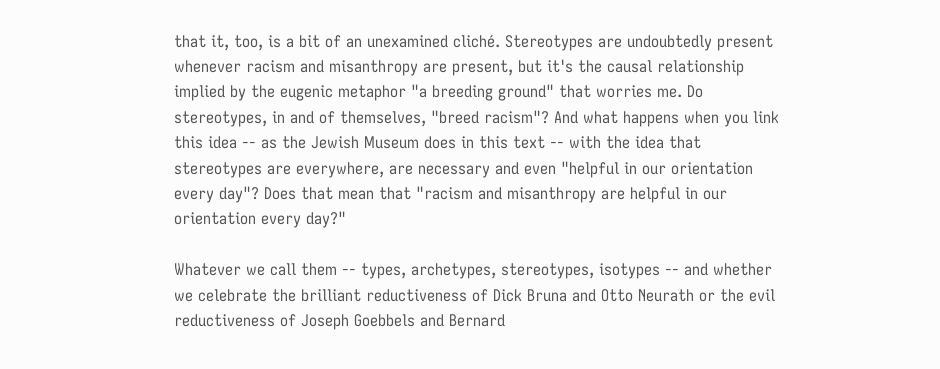that it, too, is a bit of an unexamined cliché. Stereotypes are undoubtedly present whenever racism and misanthropy are present, but it's the causal relationship implied by the eugenic metaphor "a breeding ground" that worries me. Do stereotypes, in and of themselves, "breed racism"? And what happens when you link this idea -- as the Jewish Museum does in this text -- with the idea that stereotypes are everywhere, are necessary and even "helpful in our orientation every day"? Does that mean that "racism and misanthropy are helpful in our orientation every day?"

Whatever we call them -- types, archetypes, stereotypes, isotypes -- and whether we celebrate the brilliant reductiveness of Dick Bruna and Otto Neurath or the evil reductiveness of Joseph Goebbels and Bernard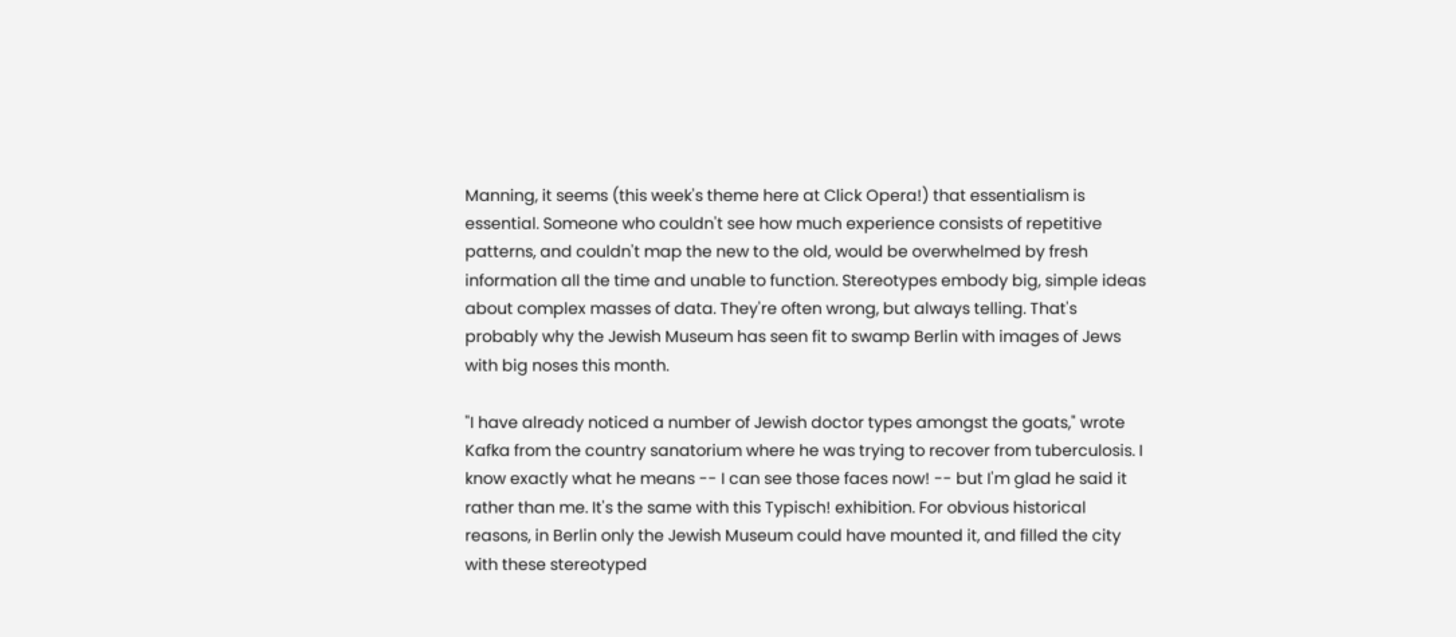Manning, it seems (this week's theme here at Click Opera!) that essentialism is essential. Someone who couldn't see how much experience consists of repetitive patterns, and couldn't map the new to the old, would be overwhelmed by fresh information all the time and unable to function. Stereotypes embody big, simple ideas about complex masses of data. They're often wrong, but always telling. That's probably why the Jewish Museum has seen fit to swamp Berlin with images of Jews with big noses this month.

"I have already noticed a number of Jewish doctor types amongst the goats," wrote Kafka from the country sanatorium where he was trying to recover from tuberculosis. I know exactly what he means -- I can see those faces now! -- but I'm glad he said it rather than me. It's the same with this Typisch! exhibition. For obvious historical reasons, in Berlin only the Jewish Museum could have mounted it, and filled the city with these stereotyped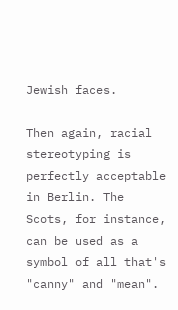Jewish faces.

Then again, racial stereotyping is perfectly acceptable in Berlin. The Scots, for instance, can be used as a symbol of all that's "canny" and "mean".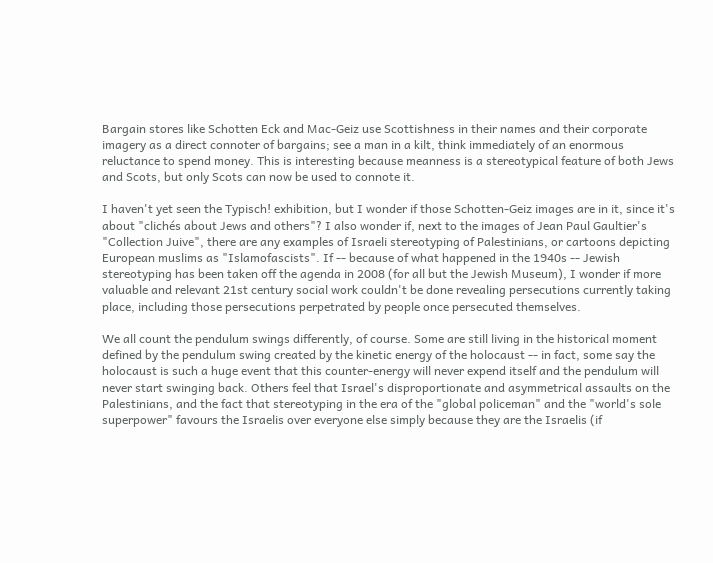Bargain stores like Schotten Eck and Mac-Geiz use Scottishness in their names and their corporate imagery as a direct connoter of bargains; see a man in a kilt, think immediately of an enormous reluctance to spend money. This is interesting because meanness is a stereotypical feature of both Jews and Scots, but only Scots can now be used to connote it.

I haven't yet seen the Typisch! exhibition, but I wonder if those Schotten-Geiz images are in it, since it's about "clichés about Jews and others"? I also wonder if, next to the images of Jean Paul Gaultier's "Collection Juive", there are any examples of Israeli stereotyping of Palestinians, or cartoons depicting European muslims as "Islamofascists". If -- because of what happened in the 1940s -- Jewish stereotyping has been taken off the agenda in 2008 (for all but the Jewish Museum), I wonder if more valuable and relevant 21st century social work couldn't be done revealing persecutions currently taking place, including those persecutions perpetrated by people once persecuted themselves.

We all count the pendulum swings differently, of course. Some are still living in the historical moment defined by the pendulum swing created by the kinetic energy of the holocaust -- in fact, some say the holocaust is such a huge event that this counter-energy will never expend itself and the pendulum will never start swinging back. Others feel that Israel's disproportionate and asymmetrical assaults on the Palestinians, and the fact that stereotyping in the era of the "global policeman" and the "world's sole superpower" favours the Israelis over everyone else simply because they are the Israelis (if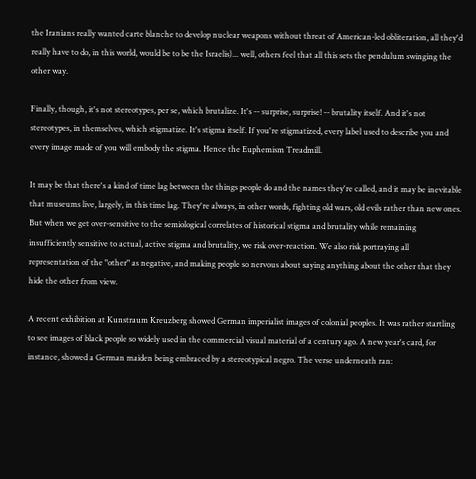the Iranians really wanted carte blanche to develop nuclear weapons without threat of American-led obliteration, all they'd really have to do, in this world, would be to be the Israelis)... well, others feel that all this sets the pendulum swinging the other way.

Finally, though, it's not stereotypes, per se, which brutalize. It's -- surprise, surprise! -- brutality itself. And it's not stereotypes, in themselves, which stigmatize. It's stigma itself. If you're stigmatized, every label used to describe you and every image made of you will embody the stigma. Hence the Euphemism Treadmill.

It may be that there's a kind of time lag between the things people do and the names they're called, and it may be inevitable that museums live, largely, in this time lag. They're always, in other words, fighting old wars, old evils rather than new ones. But when we get over-sensitive to the semiological correlates of historical stigma and brutality while remaining insufficiently sensitive to actual, active stigma and brutality, we risk over-reaction. We also risk portraying all representation of the "other" as negative, and making people so nervous about saying anything about the other that they hide the other from view.

A recent exhibition at Kunstraum Kreuzberg showed German imperialist images of colonial peoples. It was rather startling to see images of black people so widely used in the commercial visual material of a century ago. A new year's card, for instance, showed a German maiden being embraced by a stereotypical negro. The verse underneath ran: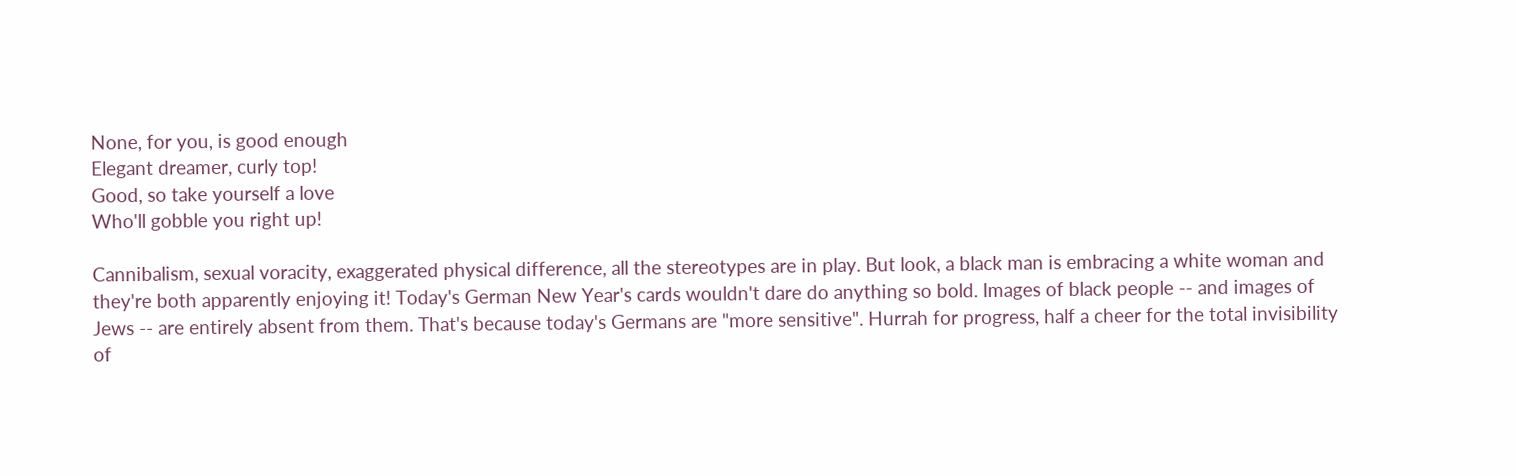None, for you, is good enough
Elegant dreamer, curly top!
Good, so take yourself a love
Who'll gobble you right up!

Cannibalism, sexual voracity, exaggerated physical difference, all the stereotypes are in play. But look, a black man is embracing a white woman and they're both apparently enjoying it! Today's German New Year's cards wouldn't dare do anything so bold. Images of black people -- and images of Jews -- are entirely absent from them. That's because today's Germans are "more sensitive". Hurrah for progress, half a cheer for the total invisibility of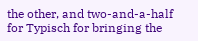the other, and two-and-a-half for Typisch for bringing the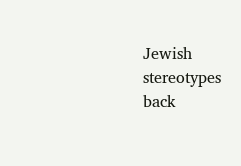Jewish stereotypes back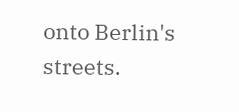onto Berlin's streets.